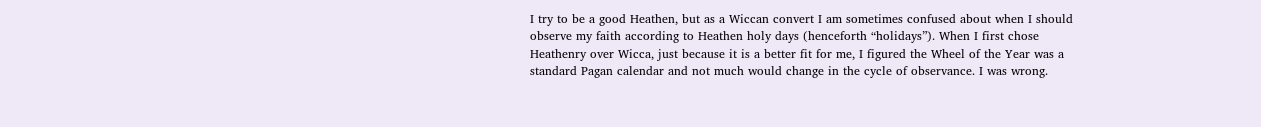I try to be a good Heathen, but as a Wiccan convert I am sometimes confused about when I should observe my faith according to Heathen holy days (henceforth “holidays”). When I first chose Heathenry over Wicca, just because it is a better fit for me, I figured the Wheel of the Year was a standard Pagan calendar and not much would change in the cycle of observance. I was wrong.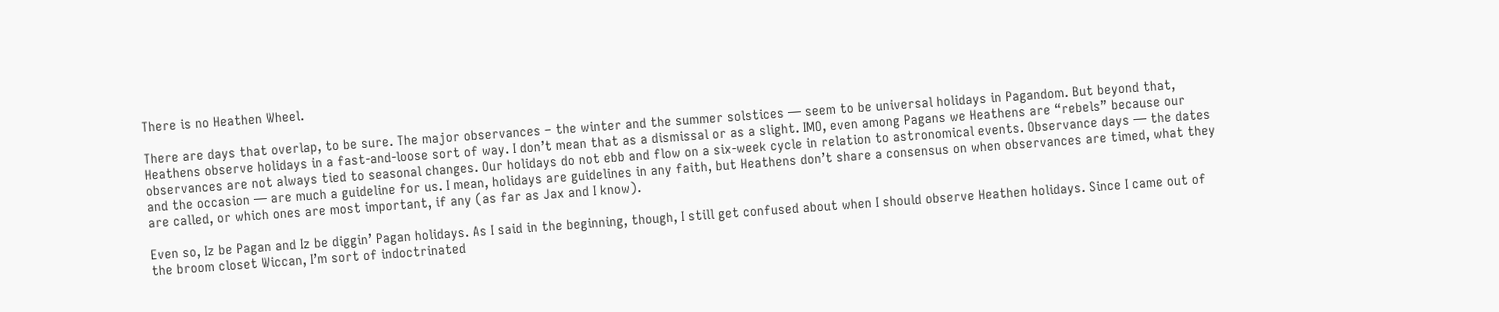There is no Heathen Wheel.

There are days that overlap, to be sure. The major observances – the winter and the summer solstices — seem to be universal holidays in Pagandom. But beyond that, Heathens observe holidays in a fast-and-loose sort of way. I don’t mean that as a dismissal or as a slight. IMO, even among Pagans we Heathens are “rebels” because our observances are not always tied to seasonal changes. Our holidays do not ebb and flow on a six-week cycle in relation to astronomical events. Observance days — the dates and the occasion — are much a guideline for us. I mean, holidays are guidelines in any faith, but Heathens don’t share a consensus on when observances are timed, what they are called, or which ones are most important, if any (as far as Jax and I know).

Even so, Iz be Pagan and Iz be diggin’ Pagan holidays. As I said in the beginning, though, I still get confused about when I should observe Heathen holidays. Since I came out of the broom closet Wiccan, I’m sort of indoctrinated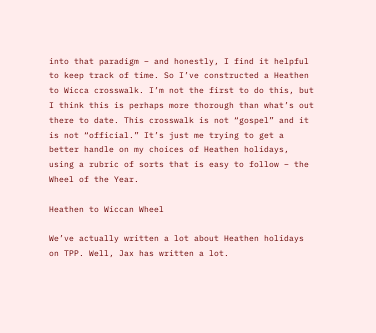into that paradigm – and honestly, I find it helpful to keep track of time. So I’ve constructed a Heathen to Wicca crosswalk. I’m not the first to do this, but I think this is perhaps more thorough than what’s out there to date. This crosswalk is not “gospel” and it is not “official.” It’s just me trying to get a better handle on my choices of Heathen holidays, using a rubric of sorts that is easy to follow – the Wheel of the Year.

Heathen to Wiccan Wheel

We’ve actually written a lot about Heathen holidays on TPP. Well, Jax has written a lot.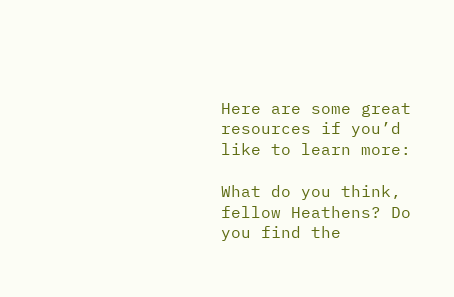Here are some great resources if you’d like to learn more:

What do you think, fellow Heathens? Do you find the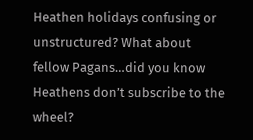Heathen holidays confusing or unstructured? What about fellow Pagans…did you know Heathens don’t subscribe to the wheel?